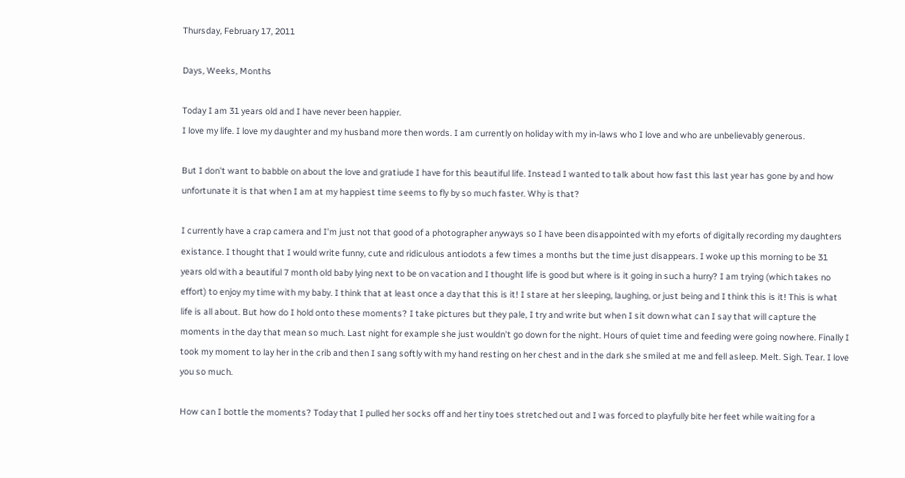Thursday, February 17, 2011

Days, Weeks, Months

Today I am 31 years old and I have never been happier.
I love my life. I love my daughter and my husband more then words. I am currently on holiday with my in-laws who I love and who are unbelievably generous.

But I don't want to babble on about the love and gratiude I have for this beautiful life. Instead I wanted to talk about how fast this last year has gone by and how unfortunate it is that when I am at my happiest time seems to fly by so much faster. Why is that?

I currently have a crap camera and I'm just not that good of a photographer anyways so I have been disappointed with my eforts of digitally recording my daughters existance. I thought that I would write funny, cute and ridiculous antiodots a few times a months but the time just disappears. I woke up this morning to be 31 years old with a beautiful 7 month old baby lying next to be on vacation and I thought life is good but where is it going in such a hurry? I am trying (which takes no effort) to enjoy my time with my baby. I think that at least once a day that this is it! I stare at her sleeping, laughing, or just being and I think this is it! This is what life is all about. But how do I hold onto these moments? I take pictures but they pale, I try and write but when I sit down what can I say that will capture the moments in the day that mean so much. Last night for example she just wouldn't go down for the night. Hours of quiet time and feeding were going nowhere. Finally I took my moment to lay her in the crib and then I sang softly with my hand resting on her chest and in the dark she smiled at me and fell asleep. Melt. Sigh. Tear. I love you so much.

How can I bottle the moments? Today that I pulled her socks off and her tiny toes stretched out and I was forced to playfully bite her feet while waiting for a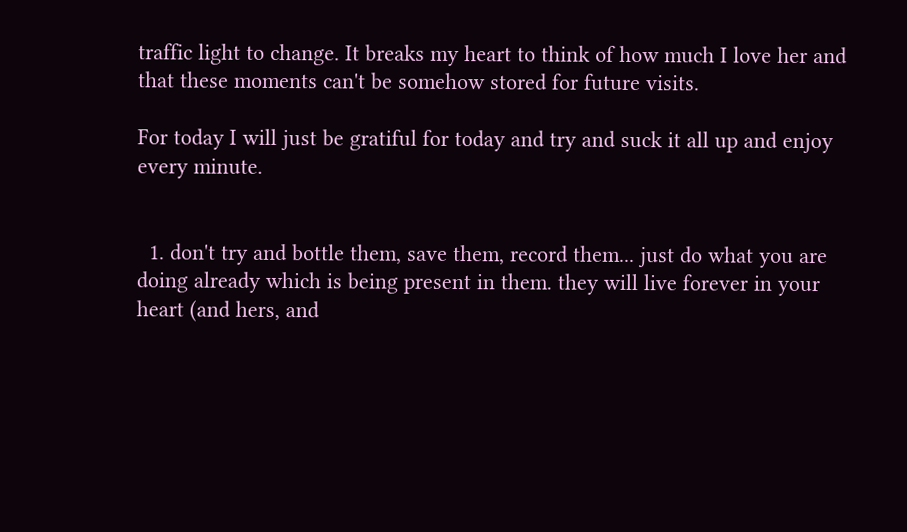traffic light to change. It breaks my heart to think of how much I love her and that these moments can't be somehow stored for future visits.

For today I will just be gratiful for today and try and suck it all up and enjoy every minute.


  1. don't try and bottle them, save them, record them... just do what you are doing already which is being present in them. they will live forever in your heart (and hers, and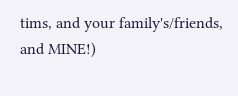tims, and your family's/friends, and MINE!)